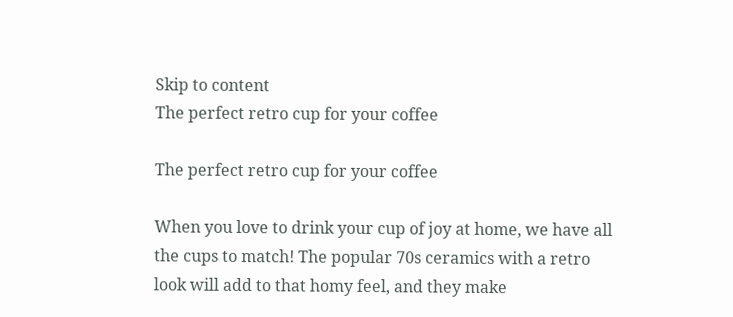Skip to content
The perfect retro cup for your coffee

The perfect retro cup for your coffee

When you love to drink your cup of joy at home, we have all the cups to match! The popular 70s ceramics with a retro look will add to that homy feel, and they make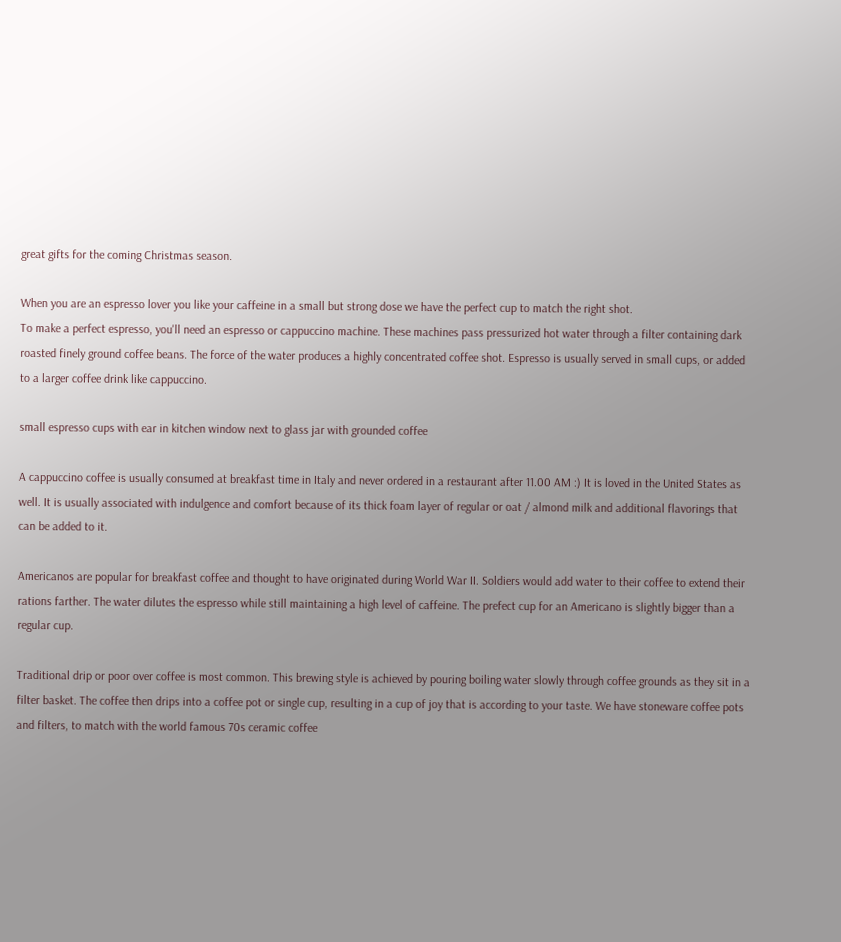great gifts for the coming Christmas season.

When you are an espresso lover you like your caffeine in a small but strong dose we have the perfect cup to match the right shot.
To make a perfect espresso, you'll need an espresso or cappuccino machine. These machines pass pressurized hot water through a filter containing dark roasted finely ground coffee beans. The force of the water produces a highly concentrated coffee shot. Espresso is usually served in small cups, or added to a larger coffee drink like cappuccino.

small espresso cups with ear in kitchen window next to glass jar with grounded coffee

A cappuccino coffee is usually consumed at breakfast time in Italy and never ordered in a restaurant after 11.00 AM :) It is loved in the United States as well. It is usually associated with indulgence and comfort because of its thick foam layer of regular or oat / almond milk and additional flavorings that can be added to it.

Americanos are popular for breakfast coffee and thought to have originated during World War II. Soldiers would add water to their coffee to extend their rations farther. The water dilutes the espresso while still maintaining a high level of caffeine. The prefect cup for an Americano is slightly bigger than a regular cup.

Traditional drip or poor over coffee is most common. This brewing style is achieved by pouring boiling water slowly through coffee grounds as they sit in a filter basket. The coffee then drips into a coffee pot or single cup, resulting in a cup of joy that is according to your taste. We have stoneware coffee pots and filters, to match with the world famous 70s ceramic coffee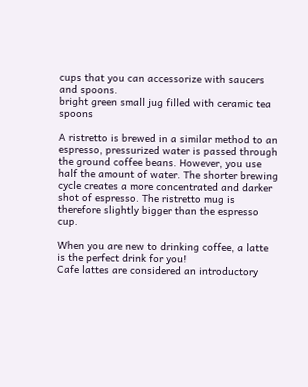cups that you can accessorize with saucers and spoons.
bright green small jug filled with ceramic tea spoons

A ristretto is brewed in a similar method to an espresso, pressurized water is passed through the ground coffee beans. However, you use half the amount of water. The shorter brewing cycle creates a more concentrated and darker shot of espresso. The ristretto mug is therefore slightly bigger than the espresso cup.

When you are new to drinking coffee, a latte is the perfect drink for you!
Cafe lattes are considered an introductory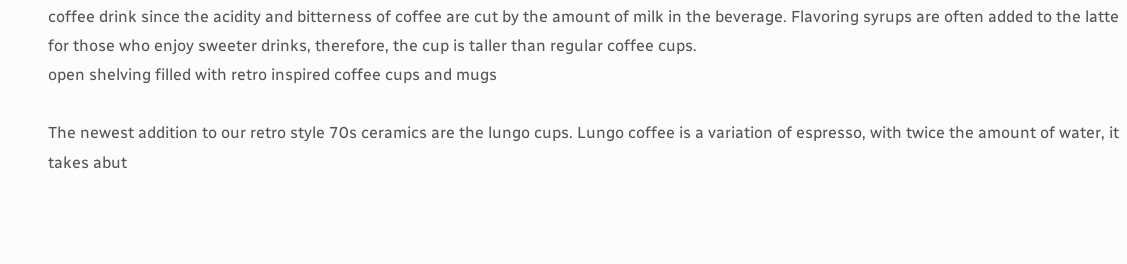coffee drink since the acidity and bitterness of coffee are cut by the amount of milk in the beverage. Flavoring syrups are often added to the latte for those who enjoy sweeter drinks, therefore, the cup is taller than regular coffee cups.
open shelving filled with retro inspired coffee cups and mugs

The newest addition to our retro style 70s ceramics are the lungo cups. Lungo coffee is a variation of espresso, with twice the amount of water, it takes abut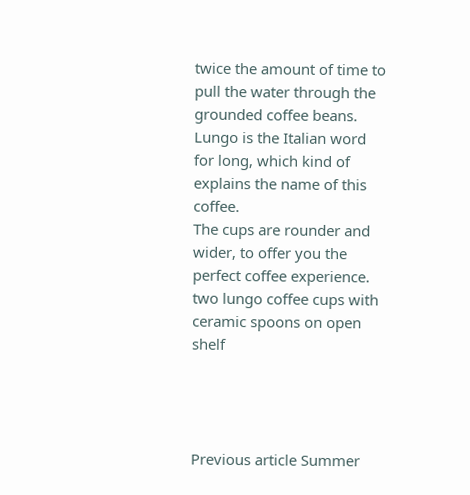twice the amount of time to pull the water through the grounded coffee beans. Lungo is the Italian word for long, which kind of explains the name of this coffee.
The cups are rounder and wider, to offer you the perfect coffee experience.
two lungo coffee cups with ceramic spoons on open shelf




Previous article Summer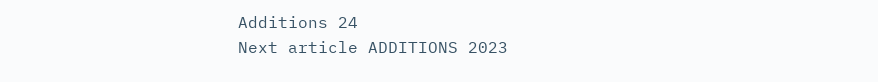Additions 24
Next article ADDITIONS 2023